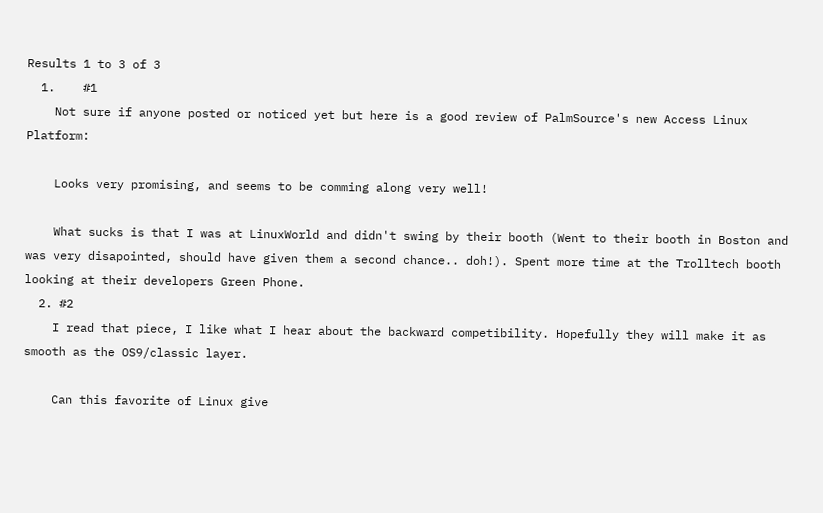Results 1 to 3 of 3
  1.    #1
    Not sure if anyone posted or noticed yet but here is a good review of PalmSource's new Access Linux Platform:

    Looks very promising, and seems to be comming along very well!

    What sucks is that I was at LinuxWorld and didn't swing by their booth (Went to their booth in Boston and was very disapointed, should have given them a second chance.. doh!). Spent more time at the Trolltech booth looking at their developers Green Phone.
  2. #2
    I read that piece, I like what I hear about the backward competibility. Hopefully they will make it as smooth as the OS9/classic layer.

    Can this favorite of Linux give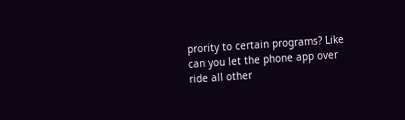prority to certain programs? Like can you let the phone app over ride all other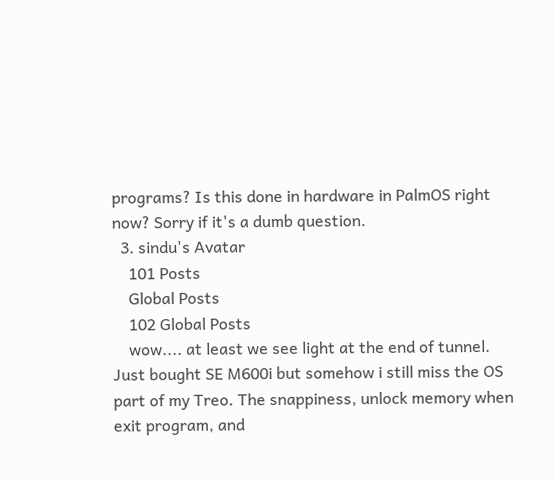programs? Is this done in hardware in PalmOS right now? Sorry if it's a dumb question.
  3. sindu's Avatar
    101 Posts
    Global Posts
    102 Global Posts
    wow.... at least we see light at the end of tunnel. Just bought SE M600i but somehow i still miss the OS part of my Treo. The snappiness, unlock memory when exit program, and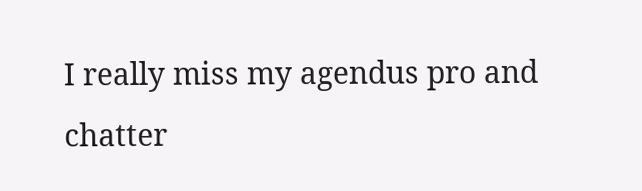I really miss my agendus pro and chatter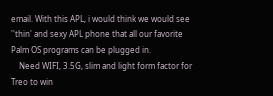email. With this APL, i would think we would see ''thin' and sexy APL phone that all our favorite Palm OS programs can be plugged in.
    Need WIFI, 3.5G, slim and light form factor for Treo to win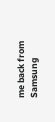me back from Samsung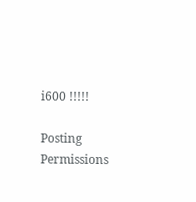i600 !!!!!

Posting Permissions